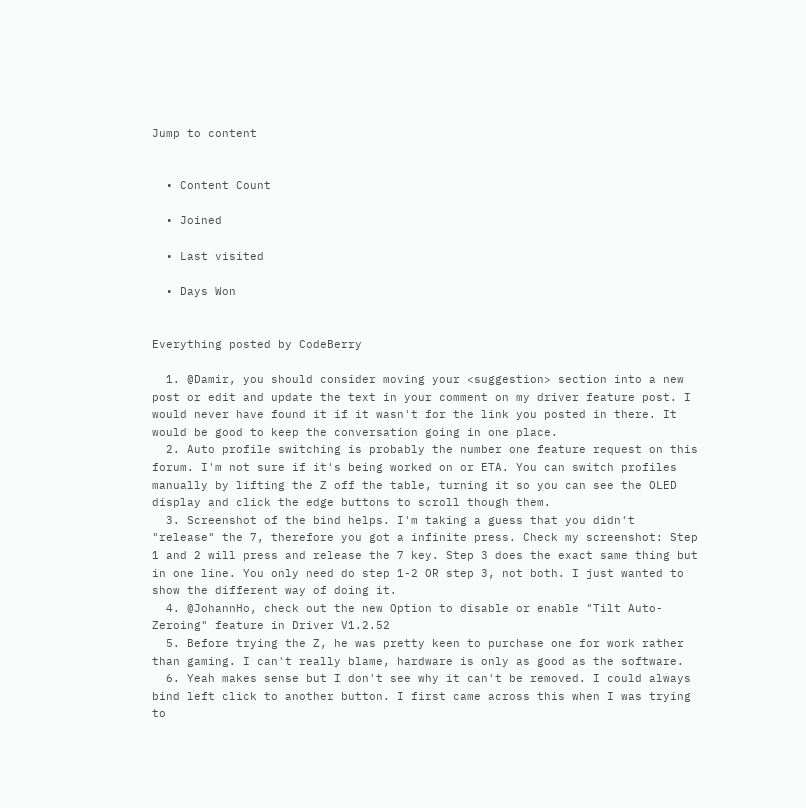Jump to content


  • Content Count

  • Joined

  • Last visited

  • Days Won


Everything posted by CodeBerry

  1. @Damir, you should consider moving your <suggestion> section into a new post or edit and update the text in your comment on my driver feature post. I would never have found it if it wasn't for the link you posted in there. It would be good to keep the conversation going in one place.
  2. Auto profile switching is probably the number one feature request on this forum. I'm not sure if it's being worked on or ETA. You can switch profiles manually by lifting the Z off the table, turning it so you can see the OLED display and click the edge buttons to scroll though them.
  3. Screenshot of the bind helps. I'm taking a guess that you didn't "release" the 7, therefore you got a infinite press. Check my screenshot: Step 1 and 2 will press and release the 7 key. Step 3 does the exact same thing but in one line. You only need do step 1-2 OR step 3, not both. I just wanted to show the different way of doing it.
  4. @JohannHo, check out the new Option to disable or enable "Tilt Auto-Zeroing" feature in Driver V1.2.52
  5. Before trying the Z, he was pretty keen to purchase one for work rather than gaming. I can't really blame, hardware is only as good as the software.
  6. Yeah makes sense but I don't see why it can't be removed. I could always bind left click to another button. I first came across this when I was trying to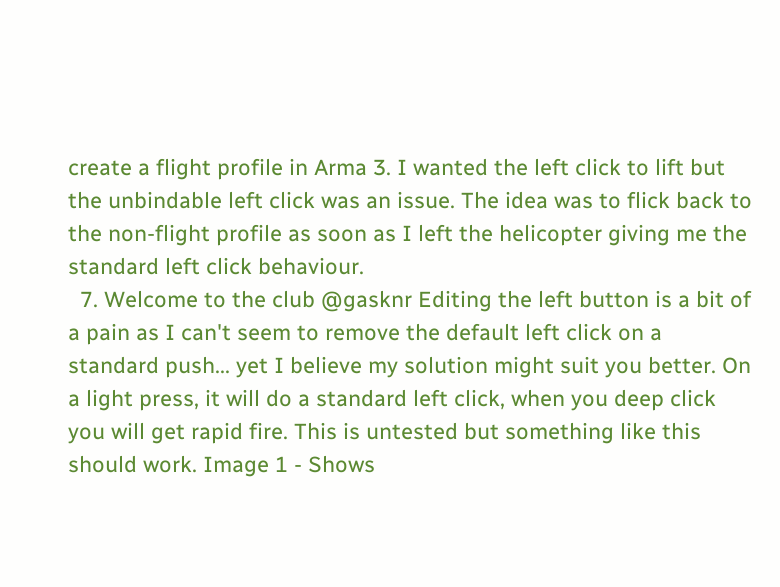create a flight profile in Arma 3. I wanted the left click to lift but the unbindable left click was an issue. The idea was to flick back to the non-flight profile as soon as I left the helicopter giving me the standard left click behaviour.
  7. Welcome to the club @gasknr Editing the left button is a bit of a pain as I can't seem to remove the default left click on a standard push... yet I believe my solution might suit you better. On a light press, it will do a standard left click, when you deep click you will get rapid fire. This is untested but something like this should work. Image 1 - Shows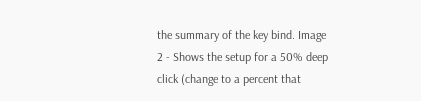the summary of the key bind. Image 2 - Shows the setup for a 50% deep click (change to a percent that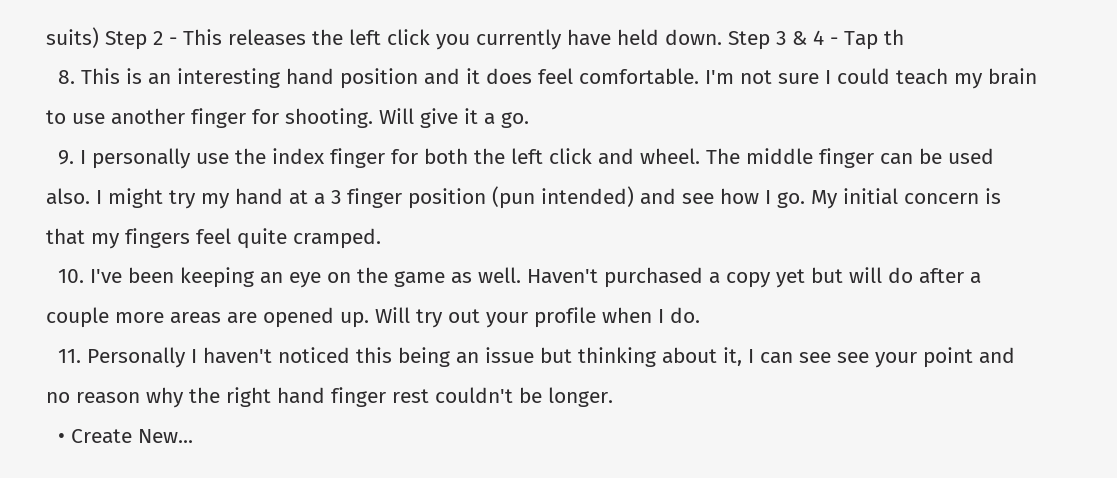suits) Step 2 - This releases the left click you currently have held down. Step 3 & 4 - Tap th
  8. This is an interesting hand position and it does feel comfortable. I'm not sure I could teach my brain to use another finger for shooting. Will give it a go.
  9. I personally use the index finger for both the left click and wheel. The middle finger can be used also. I might try my hand at a 3 finger position (pun intended) and see how I go. My initial concern is that my fingers feel quite cramped.
  10. I've been keeping an eye on the game as well. Haven't purchased a copy yet but will do after a couple more areas are opened up. Will try out your profile when I do.
  11. Personally I haven't noticed this being an issue but thinking about it, I can see see your point and no reason why the right hand finger rest couldn't be longer.
  • Create New...